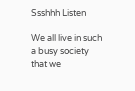Ssshhh Listen

We all live in such a busy society that we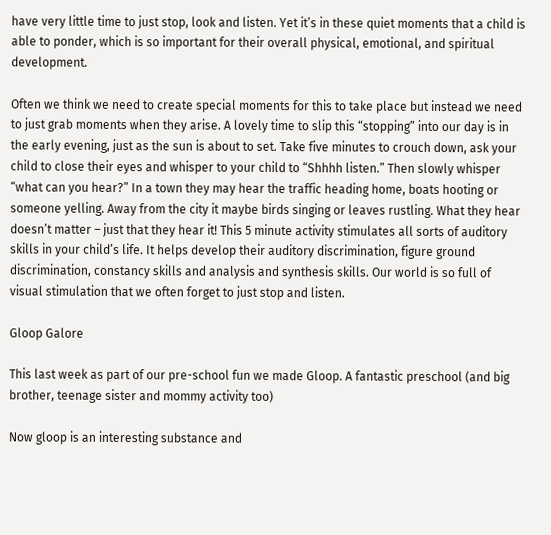have very little time to just stop, look and listen. Yet it’s in these quiet moments that a child is able to ponder, which is so important for their overall physical, emotional, and spiritual development.

Often we think we need to create special moments for this to take place but instead we need to just grab moments when they arise. A lovely time to slip this “stopping” into our day is in the early evening, just as the sun is about to set. Take five minutes to crouch down, ask your child to close their eyes and whisper to your child to “Shhhh listen.” Then slowly whisper “what can you hear?” In a town they may hear the traffic heading home, boats hooting or someone yelling. Away from the city it maybe birds singing or leaves rustling. What they hear doesn’t matter – just that they hear it! This 5 minute activity stimulates all sorts of auditory skills in your child’s life. It helps develop their auditory discrimination, figure ground discrimination, constancy skills and analysis and synthesis skills. Our world is so full of visual stimulation that we often forget to just stop and listen.

Gloop Galore

This last week as part of our pre-school fun we made Gloop. A fantastic preschool (and big brother, teenage sister and mommy activity too)

Now gloop is an interesting substance and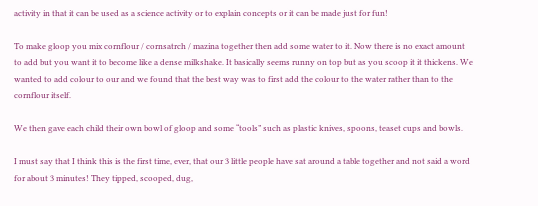activity in that it can be used as a science activity or to explain concepts or it can be made just for fun!

To make gloop you mix cornflour / cornsatrch / mazina together then add some water to it. Now there is no exact amount to add but you want it to become like a dense milkshake. It basically seems runny on top but as you scoop it it thickens. We wanted to add colour to our and we found that the best way was to first add the colour to the water rather than to the cornflour itself.

We then gave each child their own bowl of gloop and some “tools” such as plastic knives, spoons, teaset cups and bowls.

I must say that I think this is the first time, ever, that our 3 little people have sat around a table together and not said a word for about 3 minutes! They tipped, scooped, dug,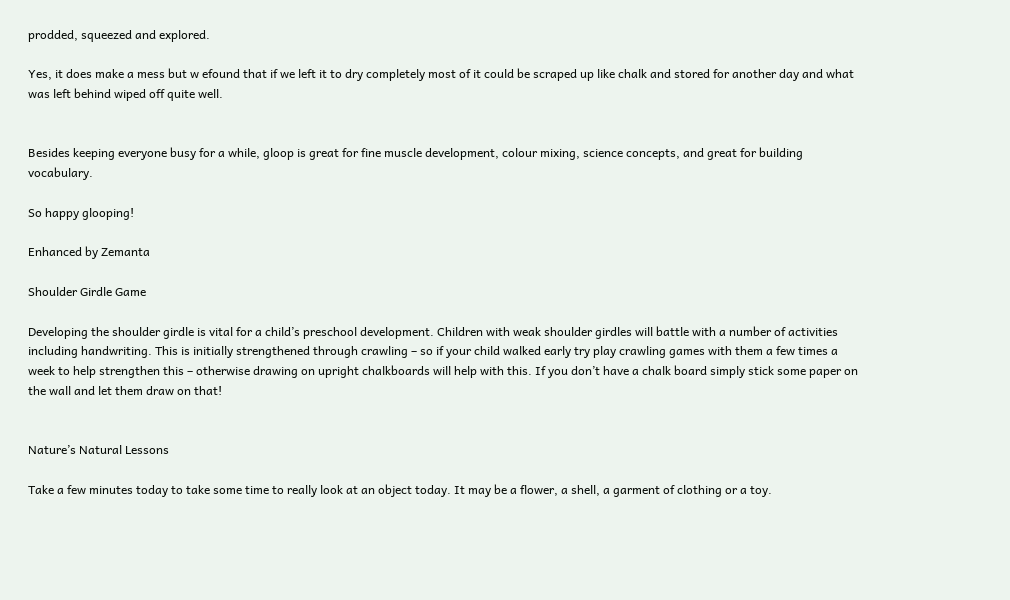prodded, squeezed and explored.

Yes, it does make a mess but w efound that if we left it to dry completely most of it could be scraped up like chalk and stored for another day and what was left behind wiped off quite well.


Besides keeping everyone busy for a while, gloop is great for fine muscle development, colour mixing, science concepts, and great for building vocabulary.

So happy glooping!

Enhanced by Zemanta

Shoulder Girdle Game

Developing the shoulder girdle is vital for a child’s preschool development. Children with weak shoulder girdles will battle with a number of activities including handwriting. This is initially strengthened through crawling – so if your child walked early try play crawling games with them a few times a week to help strengthen this – otherwise drawing on upright chalkboards will help with this. If you don’t have a chalk board simply stick some paper on the wall and let them draw on that!


Nature’s Natural Lessons

Take a few minutes today to take some time to really look at an object today. It may be a flower, a shell, a garment of clothing or a toy.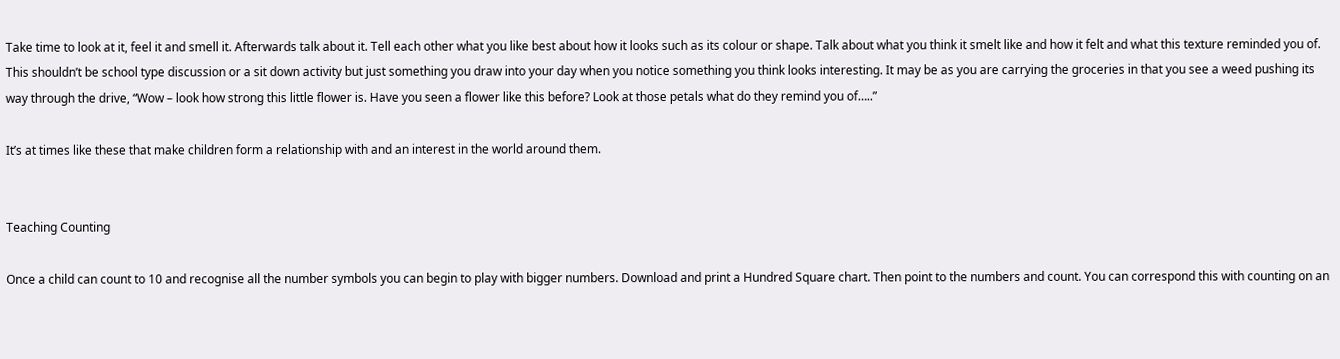Take time to look at it, feel it and smell it. Afterwards talk about it. Tell each other what you like best about how it looks such as its colour or shape. Talk about what you think it smelt like and how it felt and what this texture reminded you of. This shouldn’t be school type discussion or a sit down activity but just something you draw into your day when you notice something you think looks interesting. It may be as you are carrying the groceries in that you see a weed pushing its way through the drive, “Wow – look how strong this little flower is. Have you seen a flower like this before? Look at those petals what do they remind you of…..”

It’s at times like these that make children form a relationship with and an interest in the world around them.


Teaching Counting

Once a child can count to 10 and recognise all the number symbols you can begin to play with bigger numbers. Download and print a Hundred Square chart. Then point to the numbers and count. You can correspond this with counting on an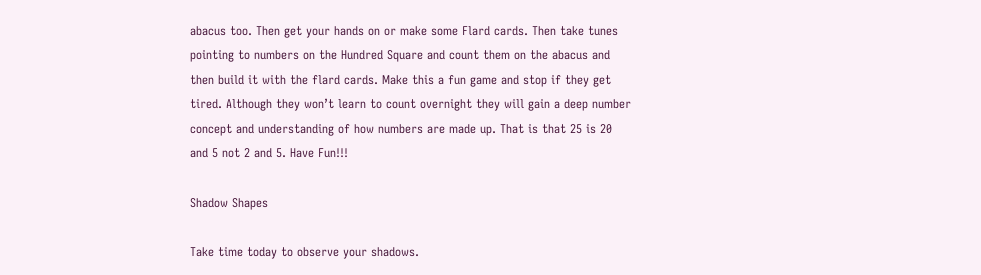abacus too. Then get your hands on or make some Flard cards. Then take tunes pointing to numbers on the Hundred Square and count them on the abacus and then build it with the flard cards. Make this a fun game and stop if they get tired. Although they won’t learn to count overnight they will gain a deep number concept and understanding of how numbers are made up. That is that 25 is 20 and 5 not 2 and 5. Have Fun!!!

Shadow Shapes

Take time today to observe your shadows.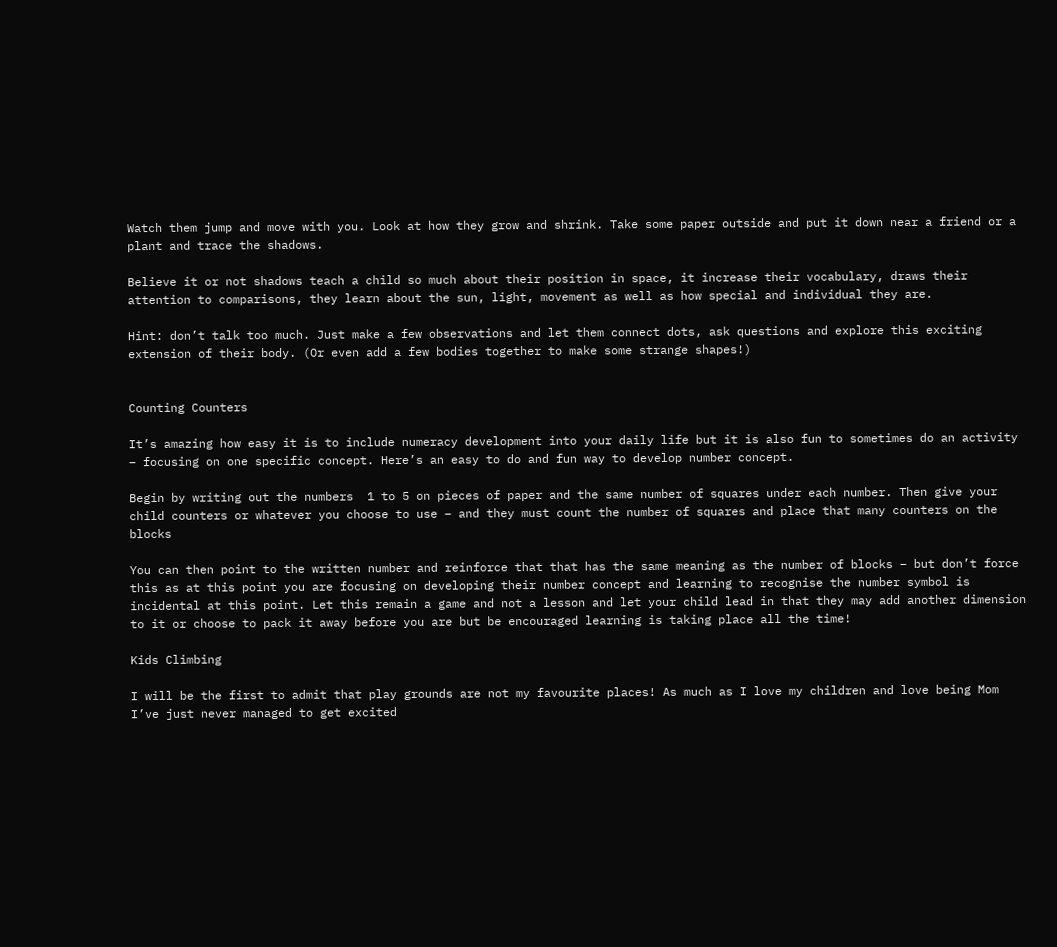Watch them jump and move with you. Look at how they grow and shrink. Take some paper outside and put it down near a friend or a plant and trace the shadows.

Believe it or not shadows teach a child so much about their position in space, it increase their vocabulary, draws their attention to comparisons, they learn about the sun, light, movement as well as how special and individual they are.

Hint: don’t talk too much. Just make a few observations and let them connect dots, ask questions and explore this exciting extension of their body. (Or even add a few bodies together to make some strange shapes!)


Counting Counters

It’s amazing how easy it is to include numeracy development into your daily life but it is also fun to sometimes do an activity – focusing on one specific concept. Here’s an easy to do and fun way to develop number concept.

Begin by writing out the numbers  1 to 5 on pieces of paper and the same number of squares under each number. Then give your child counters or whatever you choose to use – and they must count the number of squares and place that many counters on the blocks

You can then point to the written number and reinforce that that has the same meaning as the number of blocks – but don’t force this as at this point you are focusing on developing their number concept and learning to recognise the number symbol is incidental at this point. Let this remain a game and not a lesson and let your child lead in that they may add another dimension to it or choose to pack it away before you are but be encouraged learning is taking place all the time!

Kids Climbing

I will be the first to admit that play grounds are not my favourite places! As much as I love my children and love being Mom I’ve just never managed to get excited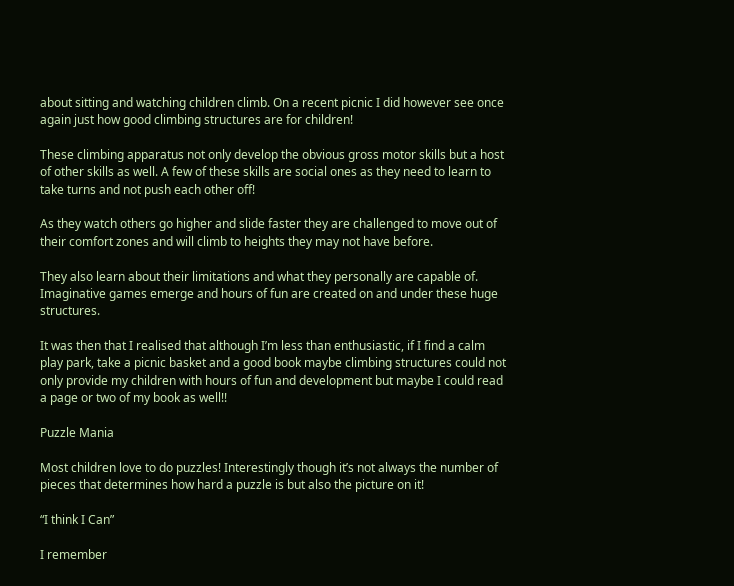about sitting and watching children climb. On a recent picnic I did however see once again just how good climbing structures are for children!

These climbing apparatus not only develop the obvious gross motor skills but a host of other skills as well. A few of these skills are social ones as they need to learn to take turns and not push each other off!

As they watch others go higher and slide faster they are challenged to move out of their comfort zones and will climb to heights they may not have before.

They also learn about their limitations and what they personally are capable of. Imaginative games emerge and hours of fun are created on and under these huge structures.

It was then that I realised that although I’m less than enthusiastic, if I find a calm play park, take a picnic basket and a good book maybe climbing structures could not only provide my children with hours of fun and development but maybe I could read a page or two of my book as well!!

Puzzle Mania

Most children love to do puzzles! Interestingly though it’s not always the number of pieces that determines how hard a puzzle is but also the picture on it!

“I think I Can”

I remember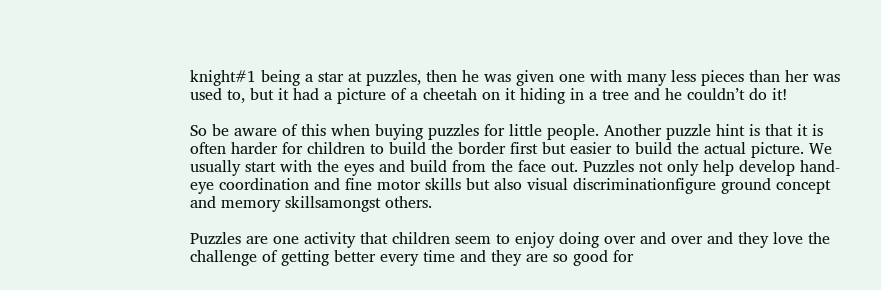knight#1 being a star at puzzles, then he was given one with many less pieces than her was used to, but it had a picture of a cheetah on it hiding in a tree and he couldn’t do it!

So be aware of this when buying puzzles for little people. Another puzzle hint is that it is often harder for children to build the border first but easier to build the actual picture. We usually start with the eyes and build from the face out. Puzzles not only help develop hand-eye coordination and fine motor skills but also visual discriminationfigure ground concept and memory skillsamongst others.

Puzzles are one activity that children seem to enjoy doing over and over and they love the challenge of getting better every time and they are so good for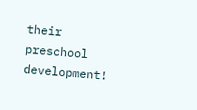their preschool development!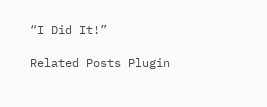“I Did It!”

Related Posts Plugin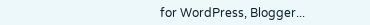for WordPress, Blogger...